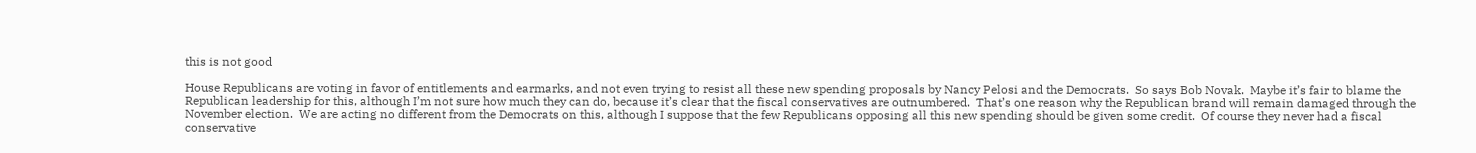this is not good

House Republicans are voting in favor of entitlements and earmarks, and not even trying to resist all these new spending proposals by Nancy Pelosi and the Democrats.  So says Bob Novak.  Maybe it’s fair to blame the Republican leadership for this, although I’m not sure how much they can do, because it’s clear that the fiscal conservatives are outnumbered.  That’s one reason why the Republican brand will remain damaged through the November election.  We are acting no different from the Democrats on this, although I suppose that the few Republicans opposing all this new spending should be given some credit.  Of course they never had a fiscal conservative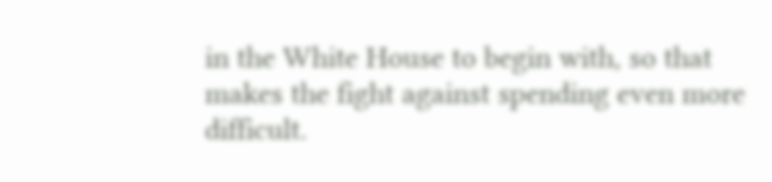in the White House to begin with, so that makes the fight against spending even more difficult.